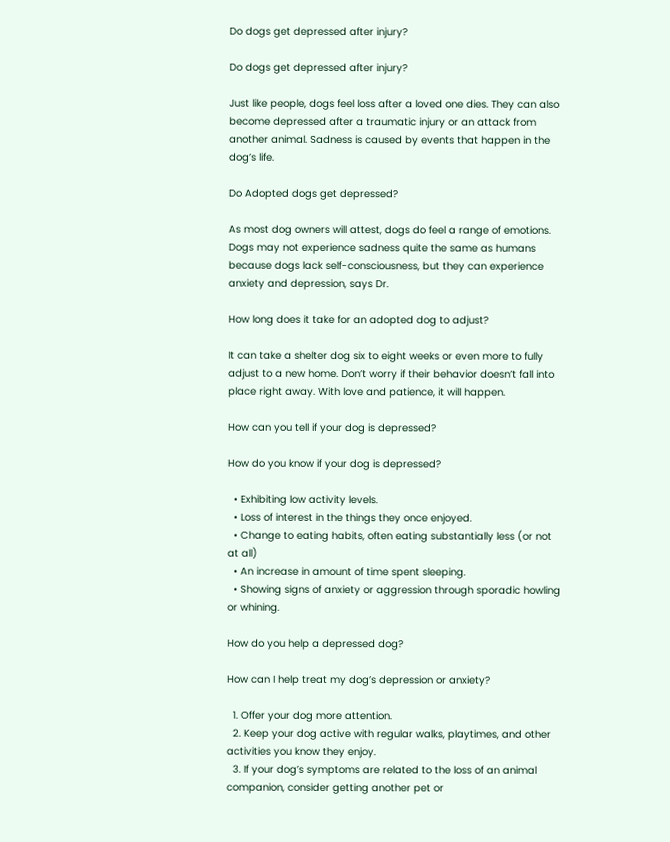Do dogs get depressed after injury?

Do dogs get depressed after injury?

Just like people, dogs feel loss after a loved one dies. They can also become depressed after a traumatic injury or an attack from another animal. Sadness is caused by events that happen in the dog’s life.

Do Adopted dogs get depressed?

As most dog owners will attest, dogs do feel a range of emotions. Dogs may not experience sadness quite the same as humans because dogs lack self-consciousness, but they can experience anxiety and depression, says Dr.

How long does it take for an adopted dog to adjust?

It can take a shelter dog six to eight weeks or even more to fully adjust to a new home. Don’t worry if their behavior doesn’t fall into place right away. With love and patience, it will happen.

How can you tell if your dog is depressed?

How do you know if your dog is depressed?

  • Exhibiting low activity levels.
  • Loss of interest in the things they once enjoyed.
  • Change to eating habits, often eating substantially less (or not at all)
  • An increase in amount of time spent sleeping.
  • Showing signs of anxiety or aggression through sporadic howling or whining.

How do you help a depressed dog?

How can I help treat my dog’s depression or anxiety?

  1. Offer your dog more attention.
  2. Keep your dog active with regular walks, playtimes, and other activities you know they enjoy.
  3. If your dog’s symptoms are related to the loss of an animal companion, consider getting another pet or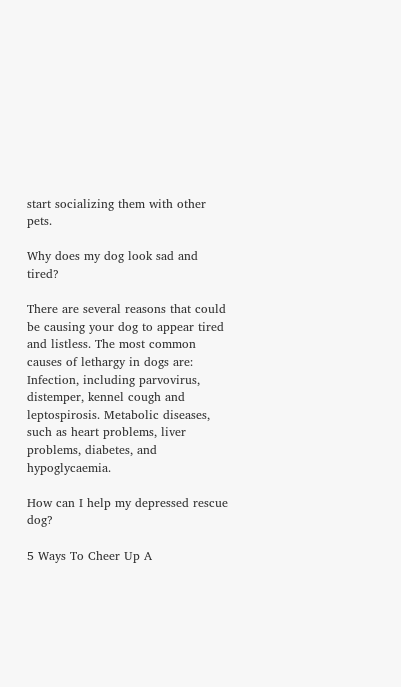start socializing them with other pets.

Why does my dog look sad and tired?

There are several reasons that could be causing your dog to appear tired and listless. The most common causes of lethargy in dogs are: Infection, including parvovirus, distemper, kennel cough and leptospirosis. Metabolic diseases, such as heart problems, liver problems, diabetes, and hypoglycaemia.

How can I help my depressed rescue dog?

5 Ways To Cheer Up A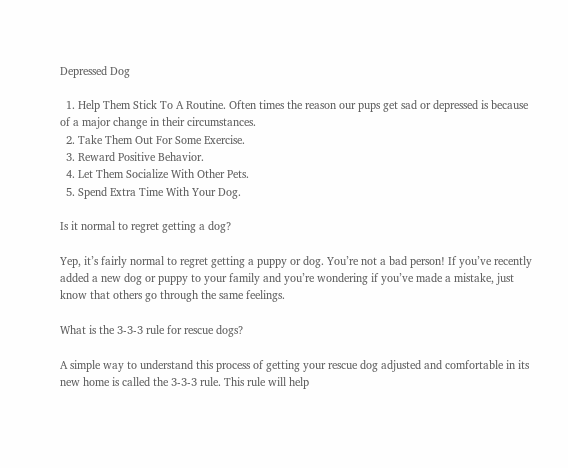Depressed Dog

  1. Help Them Stick To A Routine. Often times the reason our pups get sad or depressed is because of a major change in their circumstances.
  2. Take Them Out For Some Exercise.
  3. Reward Positive Behavior.
  4. Let Them Socialize With Other Pets.
  5. Spend Extra Time With Your Dog.

Is it normal to regret getting a dog?

Yep, it’s fairly normal to regret getting a puppy or dog. You’re not a bad person! If you’ve recently added a new dog or puppy to your family and you’re wondering if you’ve made a mistake, just know that others go through the same feelings.

What is the 3-3-3 rule for rescue dogs?

A simple way to understand this process of getting your rescue dog adjusted and comfortable in its new home is called the 3-3-3 rule. This rule will help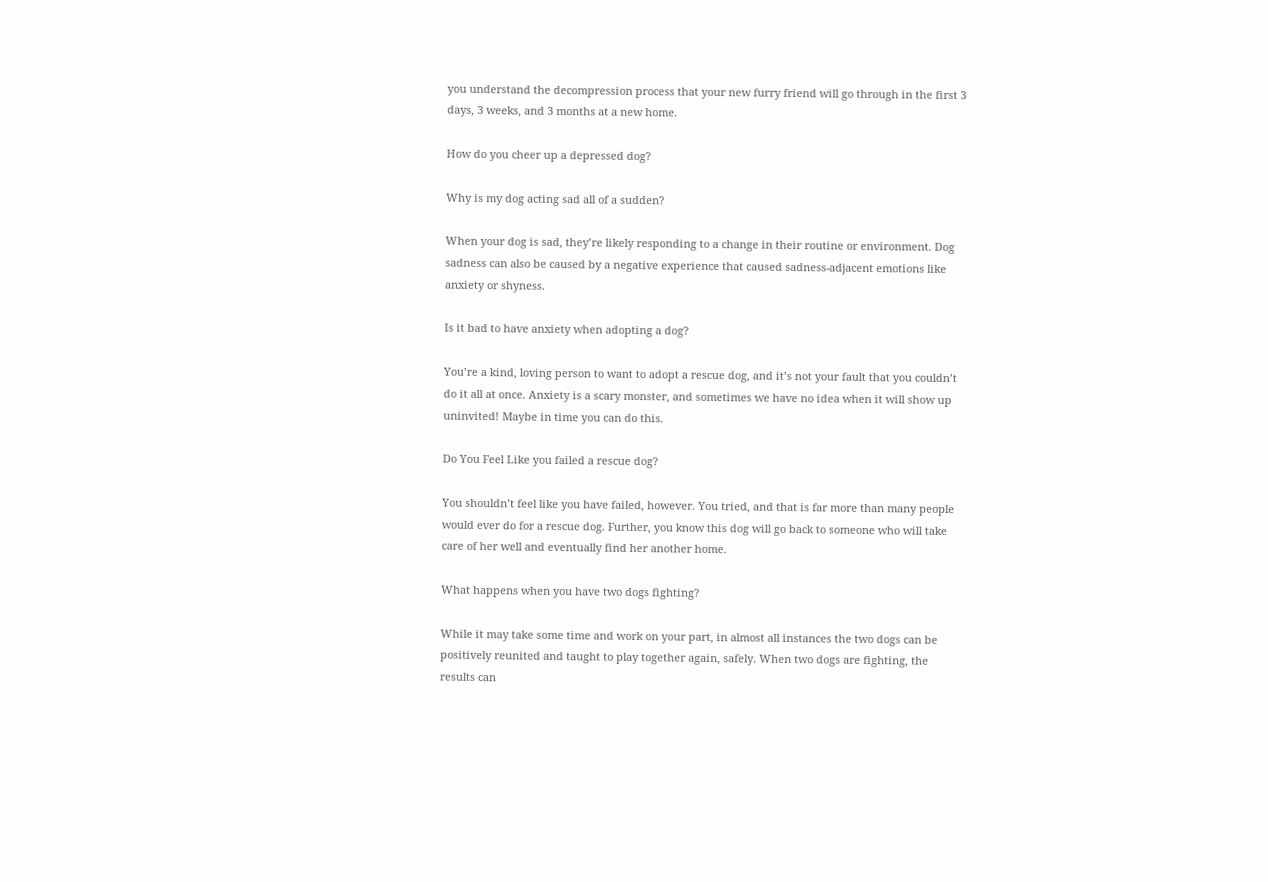you understand the decompression process that your new furry friend will go through in the first 3 days, 3 weeks, and 3 months at a new home.

How do you cheer up a depressed dog?

Why is my dog acting sad all of a sudden?

When your dog is sad, they’re likely responding to a change in their routine or environment. Dog sadness can also be caused by a negative experience that caused sadness-adjacent emotions like anxiety or shyness.

Is it bad to have anxiety when adopting a dog?

You’re a kind, loving person to want to adopt a rescue dog, and it’s not your fault that you couldn’t do it all at once. Anxiety is a scary monster, and sometimes we have no idea when it will show up uninvited! Maybe in time you can do this.

Do You Feel Like you failed a rescue dog?

You shouldn’t feel like you have failed, however. You tried, and that is far more than many people would ever do for a rescue dog. Further, you know this dog will go back to someone who will take care of her well and eventually find her another home.

What happens when you have two dogs fighting?

While it may take some time and work on your part, in almost all instances the two dogs can be positively reunited and taught to play together again, safely. When two dogs are fighting, the results can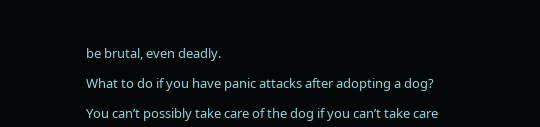be brutal, even deadly.

What to do if you have panic attacks after adopting a dog?

You can’t possibly take care of the dog if you can’t take care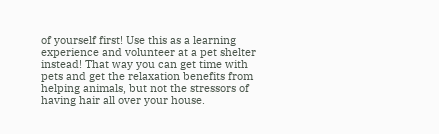of yourself first! Use this as a learning experience and volunteer at a pet shelter instead! That way you can get time with pets and get the relaxation benefits from helping animals, but not the stressors of having hair all over your house.